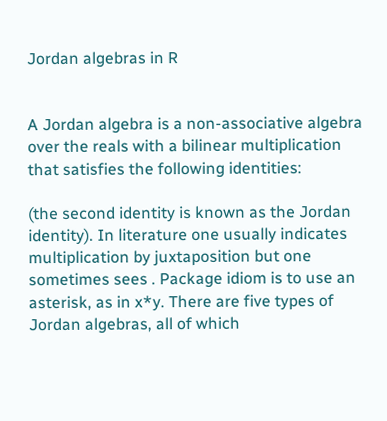Jordan algebras in R


A Jordan algebra is a non-associative algebra over the reals with a bilinear multiplication that satisfies the following identities:

(the second identity is known as the Jordan identity). In literature one usually indicates multiplication by juxtaposition but one sometimes sees . Package idiom is to use an asterisk, as in x*y. There are five types of Jordan algebras, all of which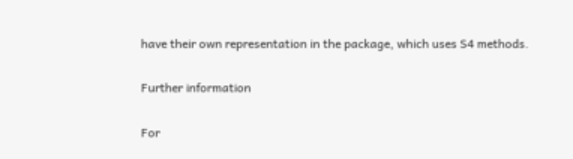have their own representation in the package, which uses S4 methods.

Further information

For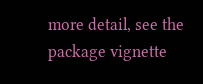more detail, see the package vignette